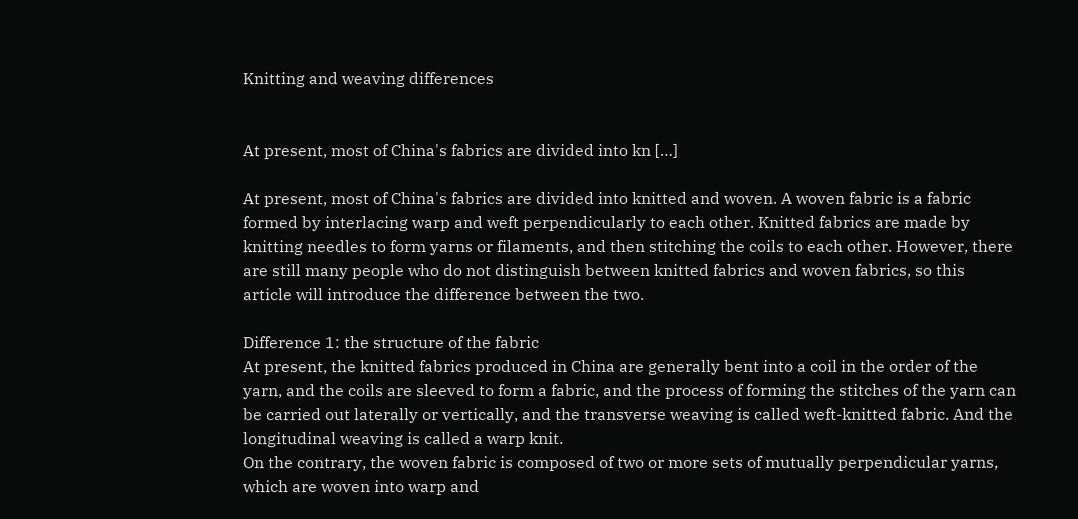Knitting and weaving differences


At present, most of China's fabrics are divided into kn […]

At present, most of China's fabrics are divided into knitted and woven. A woven fabric is a fabric formed by interlacing warp and weft perpendicularly to each other. Knitted fabrics are made by knitting needles to form yarns or filaments, and then stitching the coils to each other. However, there are still many people who do not distinguish between knitted fabrics and woven fabrics, so this article will introduce the difference between the two.

Difference 1: the structure of the fabric
At present, the knitted fabrics produced in China are generally bent into a coil in the order of the yarn, and the coils are sleeved to form a fabric, and the process of forming the stitches of the yarn can be carried out laterally or vertically, and the transverse weaving is called weft-knitted fabric. And the longitudinal weaving is called a warp knit.
On the contrary, the woven fabric is composed of two or more sets of mutually perpendicular yarns, which are woven into warp and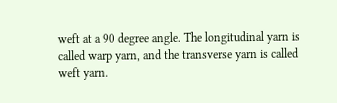weft at a 90 degree angle. The longitudinal yarn is called warp yarn, and the transverse yarn is called weft yarn.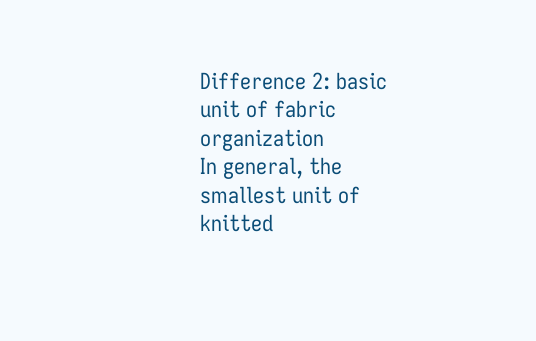Difference 2: basic unit of fabric organization
In general, the smallest unit of knitted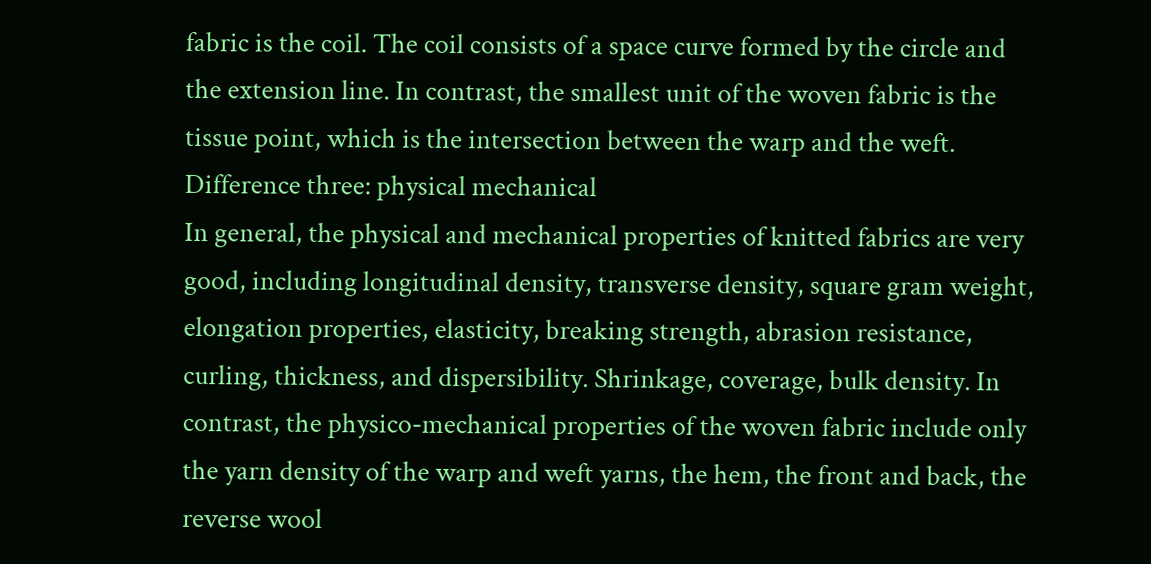fabric is the coil. The coil consists of a space curve formed by the circle and the extension line. In contrast, the smallest unit of the woven fabric is the tissue point, which is the intersection between the warp and the weft.
Difference three: physical mechanical
In general, the physical and mechanical properties of knitted fabrics are very good, including longitudinal density, transverse density, square gram weight, elongation properties, elasticity, breaking strength, abrasion resistance, curling, thickness, and dispersibility. Shrinkage, coverage, bulk density. In contrast, the physico-mechanical properties of the woven fabric include only the yarn density of the warp and weft yarns, the hem, the front and back, the reverse wool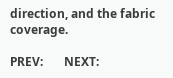direction, and the fabric coverage.

PREV:       NEXT: